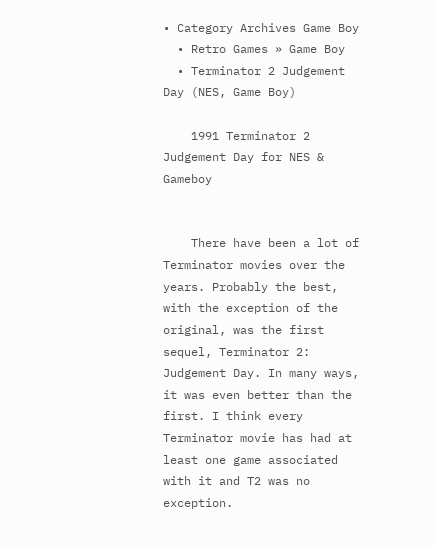• Category Archives Game Boy
  • Retro Games » Game Boy
  • Terminator 2 Judgement Day (NES, Game Boy)

    1991 Terminator 2 Judgement Day for NES & Gameboy


    There have been a lot of Terminator movies over the years. Probably the best, with the exception of the original, was the first sequel, Terminator 2: Judgement Day. In many ways, it was even better than the first. I think every Terminator movie has had at least one game associated with it and T2 was no exception.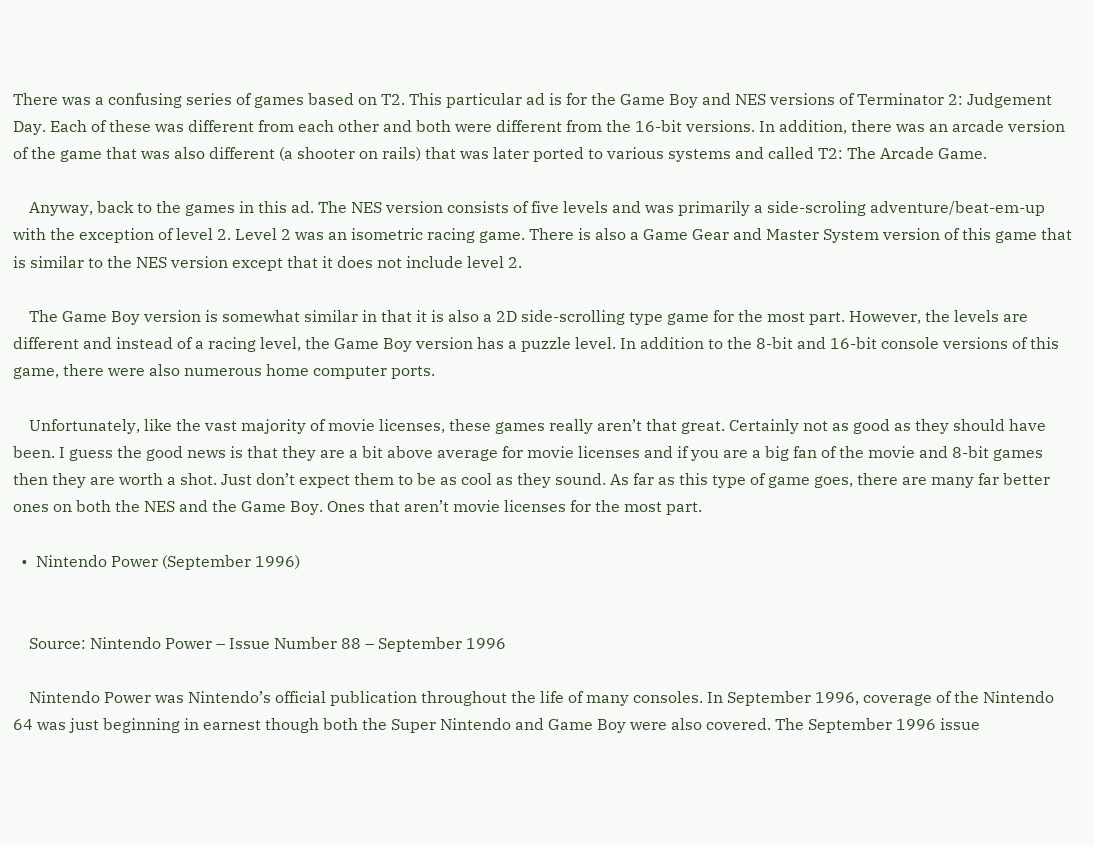There was a confusing series of games based on T2. This particular ad is for the Game Boy and NES versions of Terminator 2: Judgement Day. Each of these was different from each other and both were different from the 16-bit versions. In addition, there was an arcade version of the game that was also different (a shooter on rails) that was later ported to various systems and called T2: The Arcade Game.

    Anyway, back to the games in this ad. The NES version consists of five levels and was primarily a side-scroling adventure/beat-em-up with the exception of level 2. Level 2 was an isometric racing game. There is also a Game Gear and Master System version of this game that is similar to the NES version except that it does not include level 2.

    The Game Boy version is somewhat similar in that it is also a 2D side-scrolling type game for the most part. However, the levels are different and instead of a racing level, the Game Boy version has a puzzle level. In addition to the 8-bit and 16-bit console versions of this game, there were also numerous home computer ports.

    Unfortunately, like the vast majority of movie licenses, these games really aren’t that great. Certainly not as good as they should have been. I guess the good news is that they are a bit above average for movie licenses and if you are a big fan of the movie and 8-bit games then they are worth a shot. Just don’t expect them to be as cool as they sound. As far as this type of game goes, there are many far better ones on both the NES and the Game Boy. Ones that aren’t movie licenses for the most part.

  •  Nintendo Power (September 1996)


    Source: Nintendo Power – Issue Number 88 – September 1996

    Nintendo Power was Nintendo’s official publication throughout the life of many consoles. In September 1996, coverage of the Nintendo 64 was just beginning in earnest though both the Super Nintendo and Game Boy were also covered. The September 1996 issue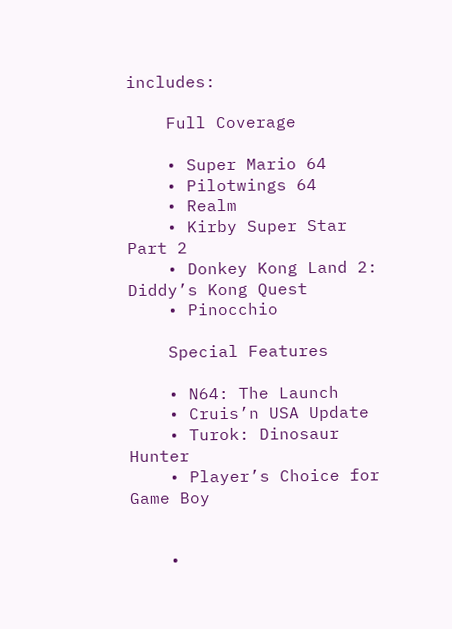includes:

    Full Coverage

    • Super Mario 64
    • Pilotwings 64
    • Realm
    • Kirby Super Star Part 2
    • Donkey Kong Land 2: Diddy’s Kong Quest
    • Pinocchio

    Special Features

    • N64: The Launch
    • Cruis’n USA Update
    • Turok: Dinosaur Hunter
    • Player’s Choice for Game Boy


    •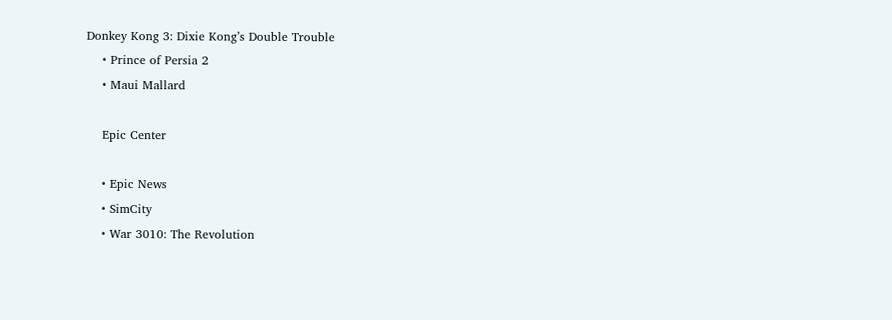Donkey Kong 3: Dixie Kong’s Double Trouble
    • Prince of Persia 2
    • Maui Mallard

    Epic Center

    • Epic News
    • SimCity
    • War 3010: The Revolution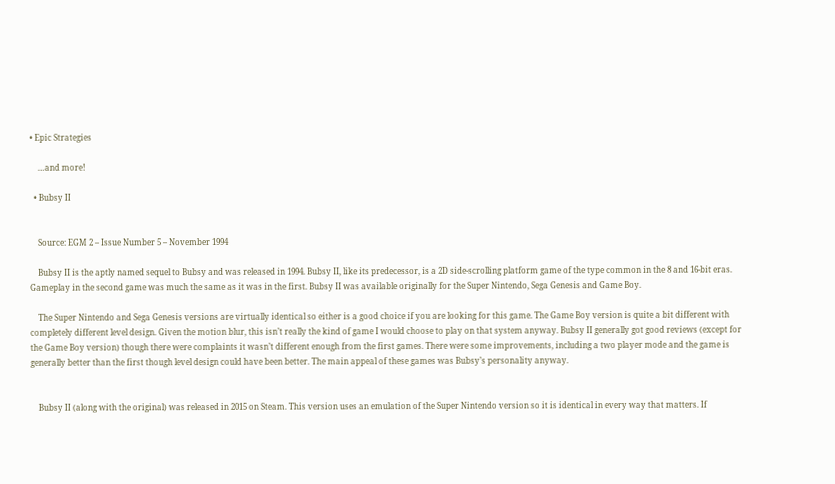• Epic Strategies

    …and more!

  • Bubsy II


    Source: EGM 2 – Issue Number 5 – November 1994

    Bubsy II is the aptly named sequel to Bubsy and was released in 1994. Bubsy II, like its predecessor, is a 2D side-scrolling platform game of the type common in the 8 and 16-bit eras. Gameplay in the second game was much the same as it was in the first. Bubsy II was available originally for the Super Nintendo, Sega Genesis and Game Boy.

    The Super Nintendo and Sega Genesis versions are virtually identical so either is a good choice if you are looking for this game. The Game Boy version is quite a bit different with completely different level design. Given the motion blur, this isn’t really the kind of game I would choose to play on that system anyway. Bubsy II generally got good reviews (except for the Game Boy version) though there were complaints it wasn’t different enough from the first games. There were some improvements, including a two player mode and the game is generally better than the first though level design could have been better. The main appeal of these games was Bubsy’s personality anyway.


    Bubsy II (along with the original) was released in 2015 on Steam. This version uses an emulation of the Super Nintendo version so it is identical in every way that matters. If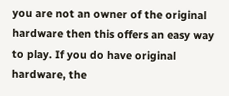you are not an owner of the original hardware then this offers an easy way to play. If you do have original hardware, the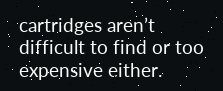cartridges aren’t difficult to find or too expensive either.